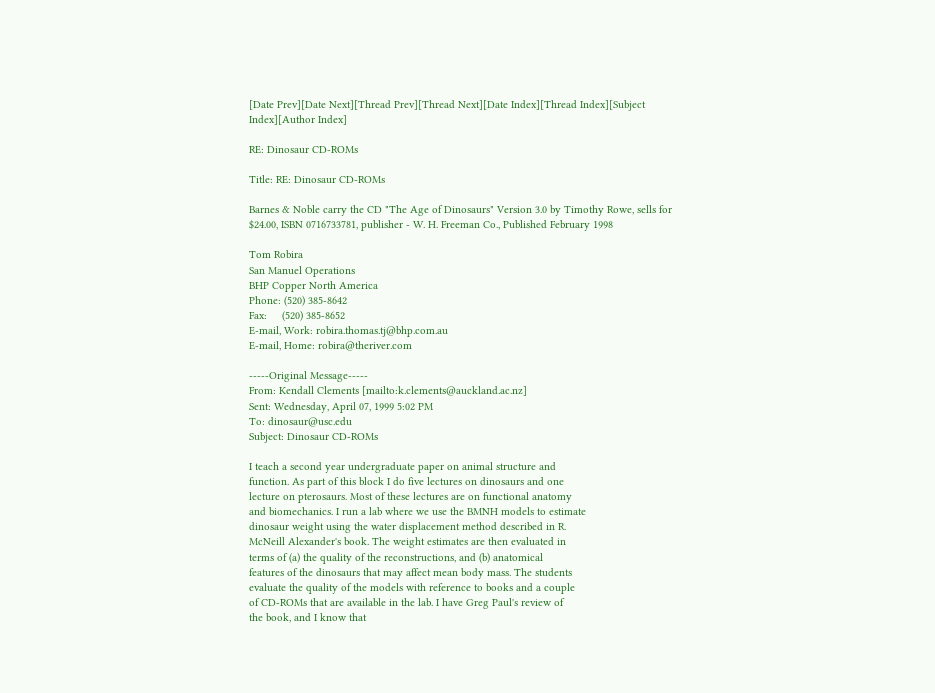[Date Prev][Date Next][Thread Prev][Thread Next][Date Index][Thread Index][Subject Index][Author Index]

RE: Dinosaur CD-ROMs

Title: RE: Dinosaur CD-ROMs

Barnes & Noble carry the CD "The Age of Dinosaurs" Version 3.0 by Timothy Rowe, sells for $24.00, ISBN 0716733781, publisher - W. H. Freeman Co., Published February 1998

Tom Robira
San Manuel Operations
BHP Copper North America
Phone: (520) 385-8642
Fax:     (520) 385-8652
E-mail, Work: robira.thomas.tj@bhp.com.au
E-mail, Home: robira@theriver.com

-----Original Message-----
From: Kendall Clements [mailto:k.clements@auckland.ac.nz]
Sent: Wednesday, April 07, 1999 5:02 PM
To: dinosaur@usc.edu
Subject: Dinosaur CD-ROMs

I teach a second year undergraduate paper on animal structure and
function. As part of this block I do five lectures on dinosaurs and one
lecture on pterosaurs. Most of these lectures are on functional anatomy
and biomechanics. I run a lab where we use the BMNH models to estimate
dinosaur weight using the water displacement method described in R.
McNeill Alexander's book. The weight estimates are then evaluated in
terms of (a) the quality of the reconstructions, and (b) anatomical
features of the dinosaurs that may affect mean body mass. The students
evaluate the quality of the models with reference to books and a couple
of CD-ROMs that are available in the lab. I have Greg Paul's review of
the book, and I know that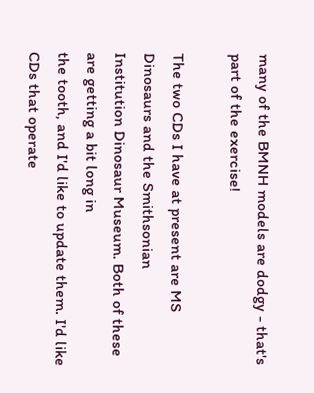many of the BMNH models are dodgy - that's
part of the exercise!

The two CDs I have at present are MS Dinosaurs and the Smithsonian
Institution Dinosaur Museum. Both of these are getting a bit long in
the tooth, and I'd like to update them. I'd like CDs that operate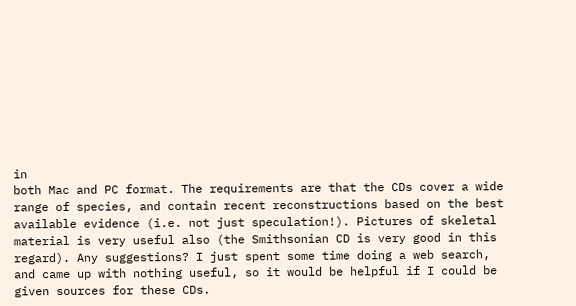in
both Mac and PC format. The requirements are that the CDs cover a wide
range of species, and contain recent reconstructions based on the best
available evidence (i.e. not just speculation!). Pictures of skeletal
material is very useful also (the Smithsonian CD is very good in this
regard). Any suggestions? I just spent some time doing a web search,
and came up with nothing useful, so it would be helpful if I could be
given sources for these CDs.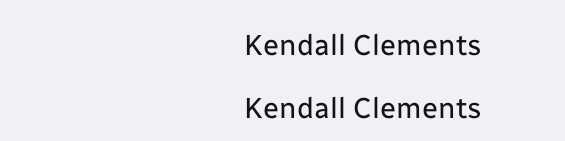Kendall Clements

Kendall Clements